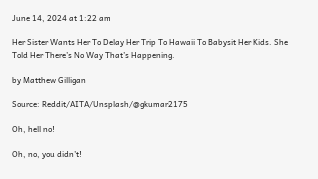June 14, 2024 at 1:22 am

Her Sister Wants Her To Delay Her Trip To Hawaii To Babysit Her Kids. She Told Her There’s No Way That’s Happening.

by Matthew Gilligan

Source: Reddit/AITA/Unsplash/@gkumar2175

Oh, hell no!

Oh, no, you didn’t!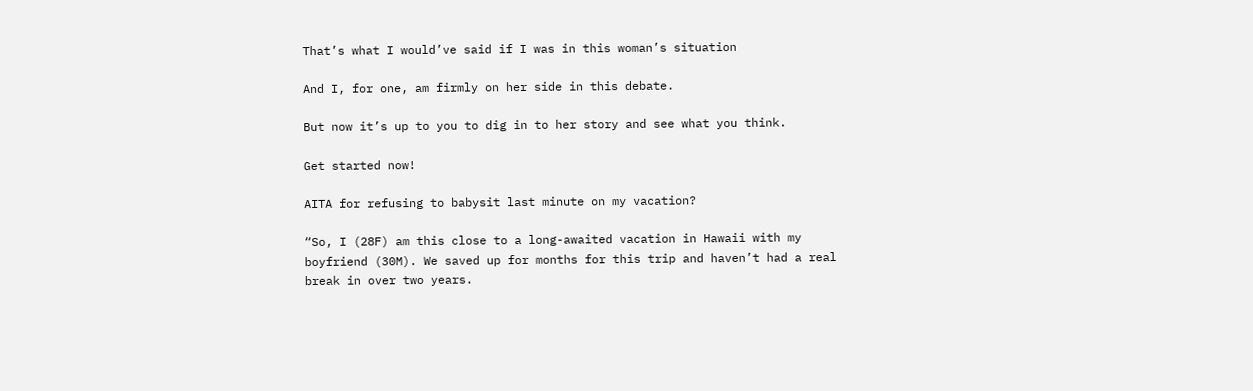That’s what I would’ve said if I was in this woman’s situation

And I, for one, am firmly on her side in this debate.

But now it’s up to you to dig in to her story and see what you think.

Get started now!

AITA for refusing to babysit last minute on my vacation?

“So, I (28F) am this close to a long-awaited vacation in Hawaii with my boyfriend (30M). We saved up for months for this trip and haven’t had a real break in over two years.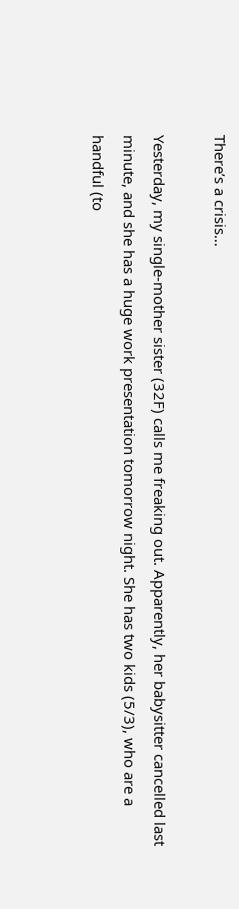There’s a crisis…

Yesterday, my single-mother sister (32F) calls me freaking out. Apparently, her babysitter cancelled last minute, and she has a huge work presentation tomorrow night. She has two kids (5/3), who are a handful (to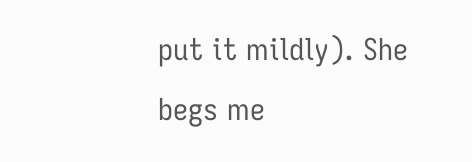put it mildly). She begs me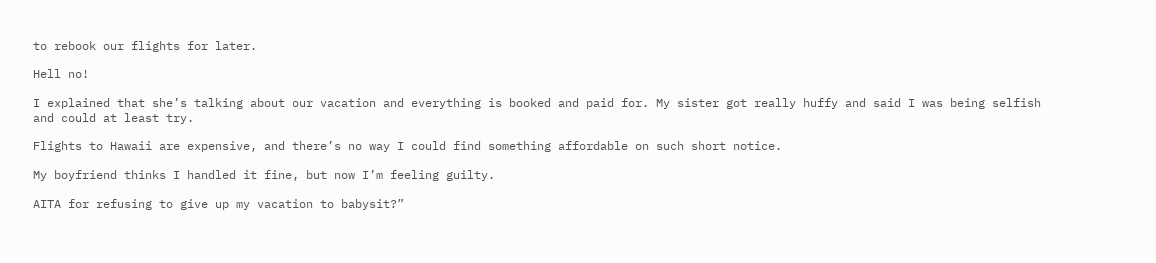to rebook our flights for later.

Hell no!

I explained that she’s talking about our vacation and everything is booked and paid for. My sister got really huffy and said I was being selfish and could at least try.

Flights to Hawaii are expensive, and there’s no way I could find something affordable on such short notice.

My boyfriend thinks I handled it fine, but now I’m feeling guilty.

AITA for refusing to give up my vacation to babysit?”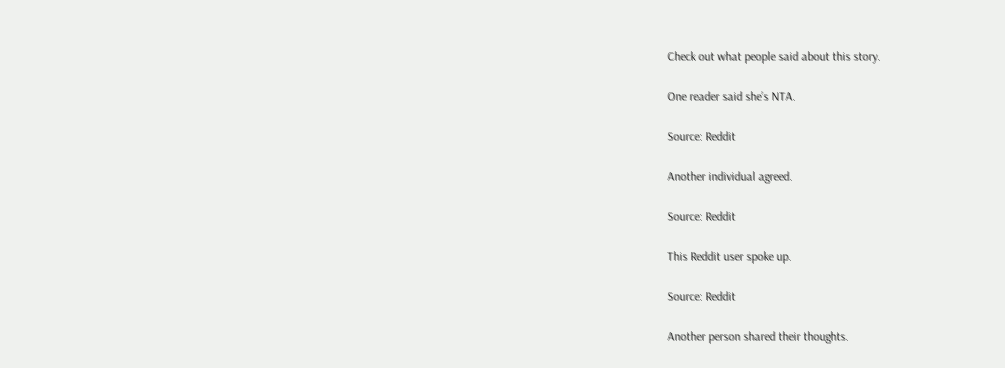Check out what people said about this story.

One reader said she’s NTA.

Source: Reddit

Another individual agreed.

Source: Reddit

This Reddit user spoke up.

Source: Reddit

Another person shared their thoughts.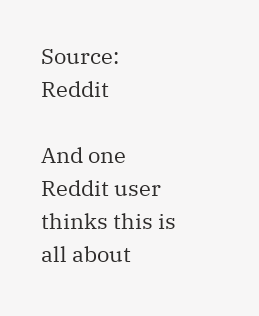Source: Reddit

And one Reddit user thinks this is all about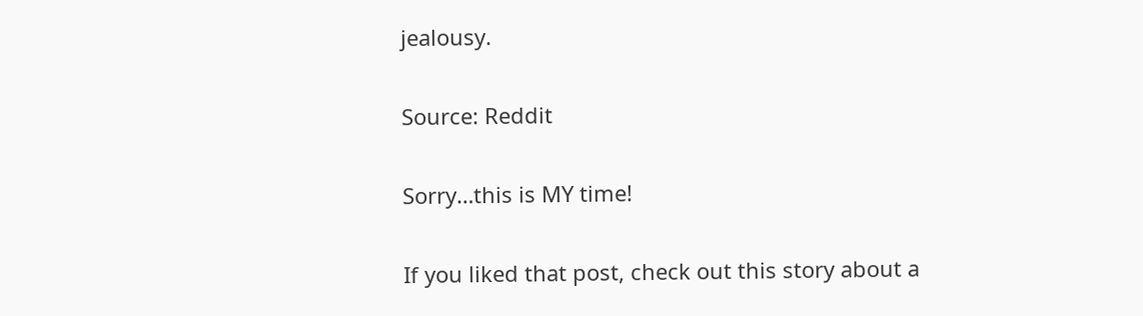jealousy.

Source: Reddit

Sorry…this is MY time!

If you liked that post, check out this story about a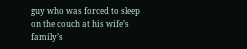guy who was forced to sleep on the couch at his wife’s family’s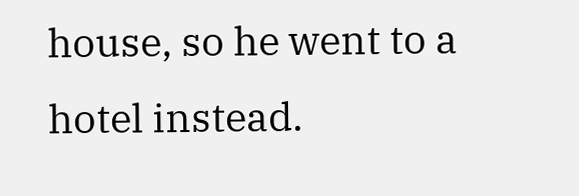house, so he went to a hotel instead.